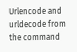Urlencode and urldecode from the command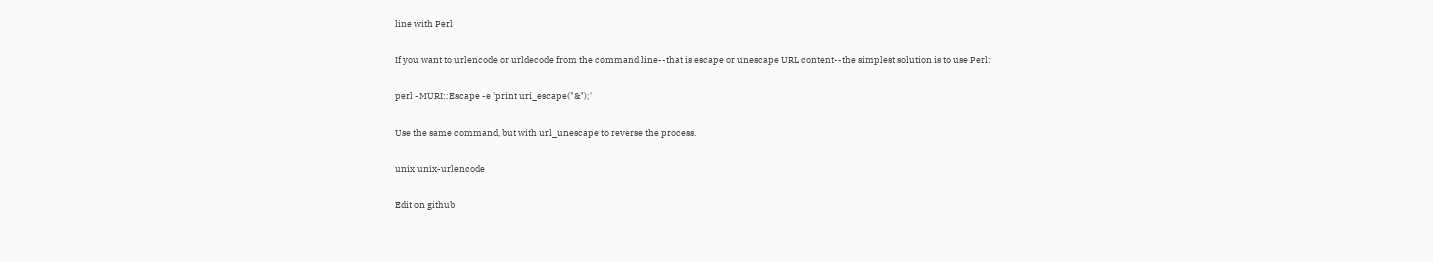line with Perl

If you want to urlencode or urldecode from the command line--that is escape or unescape URL content--the simplest solution is to use Perl:

perl -MURI::Escape -e 'print uri_escape("&");'

Use the same command, but with url_unescape to reverse the process.

unix unix-urlencode

Edit on github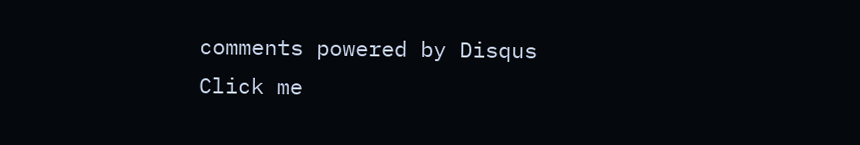comments powered by Disqus
Click me